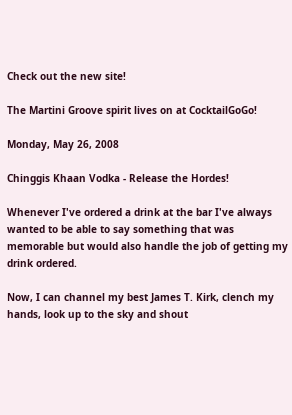Check out the new site!

The Martini Groove spirit lives on at CocktailGoGo!

Monday, May 26, 2008

Chinggis Khaan Vodka - Release the Hordes!

Whenever I've ordered a drink at the bar I've always wanted to be able to say something that was memorable but would also handle the job of getting my drink ordered.

Now, I can channel my best James T. Kirk, clench my hands, look up to the sky and shout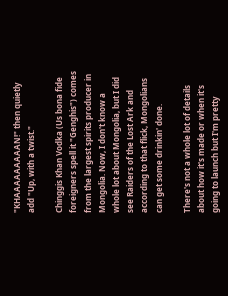"KHAAAAAAAAAN!" then quietly add "Up, with a twist."

Chinggis Khan Vodka (Us bona fide foreigners spell it "Genghis") comes from the largest spirits producer in Mongolia. Now, I don't know a whole lot about Mongolia, but I did see Raiders of the Lost Ark and according to that flick, Mongolians can get some drinkin' done.

There's not a whole lot of details about how it's made or when it's going to launch but I'm pretty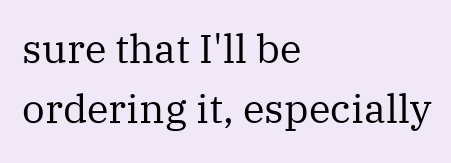sure that I'll be ordering it, especially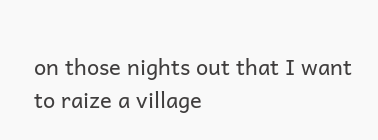on those nights out that I want to raize a village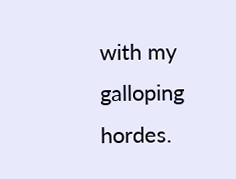with my galloping hordes.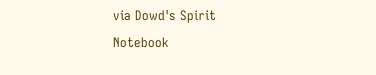via Dowd's Spirit Notebook